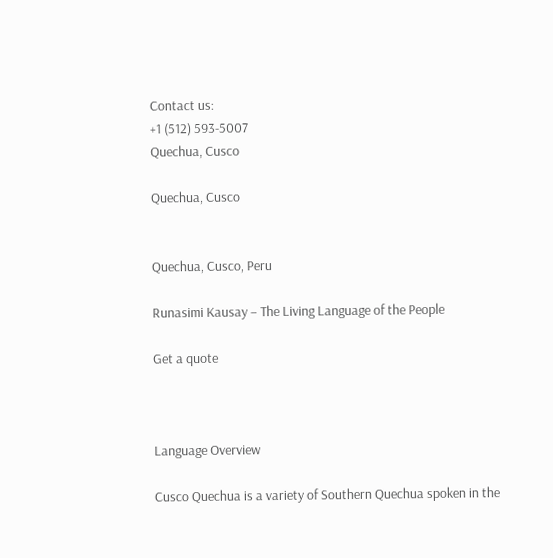Contact us:
+1 (512) 593-5007
Quechua, Cusco

Quechua, Cusco


Quechua, Cusco, Peru

Runasimi Kausay – The Living Language of the People

Get a quote



Language Overview

Cusco Quechua is a variety of Southern Quechua spoken in the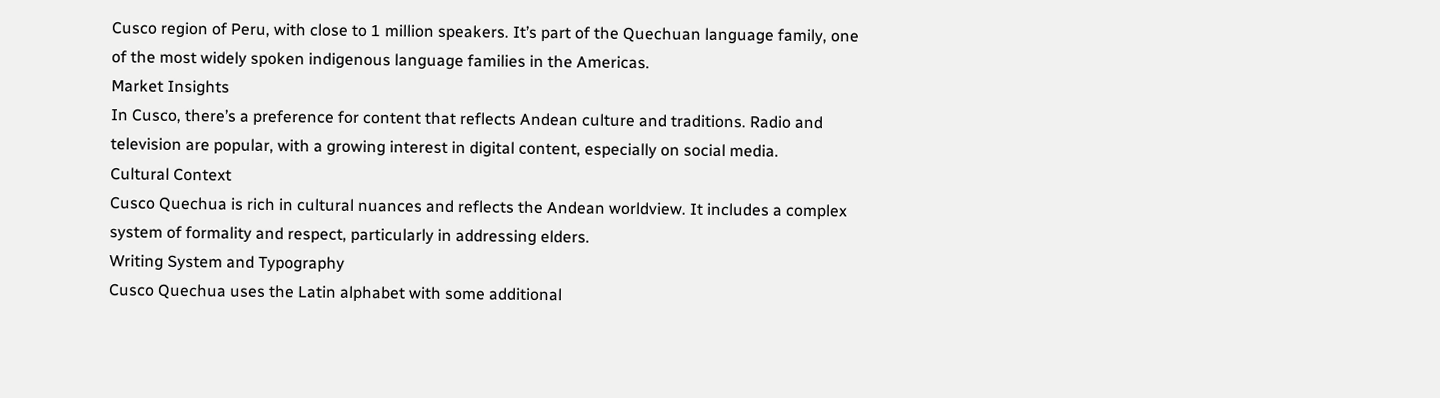Cusco region of Peru, with close to 1 million speakers. It’s part of the Quechuan language family, one of the most widely spoken indigenous language families in the Americas.
Market Insights
In Cusco, there’s a preference for content that reflects Andean culture and traditions. Radio and television are popular, with a growing interest in digital content, especially on social media.
Cultural Context
Cusco Quechua is rich in cultural nuances and reflects the Andean worldview. It includes a complex system of formality and respect, particularly in addressing elders.
Writing System and Typography
Cusco Quechua uses the Latin alphabet with some additional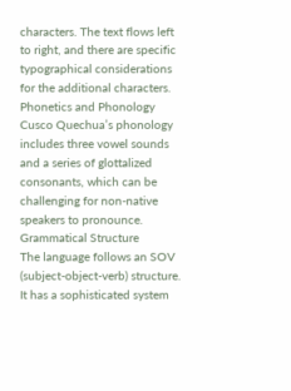characters. The text flows left to right, and there are specific typographical considerations for the additional characters.
Phonetics and Phonology
Cusco Quechua’s phonology includes three vowel sounds and a series of glottalized consonants, which can be challenging for non-native speakers to pronounce.
Grammatical Structure
The language follows an SOV (subject-object-verb) structure. It has a sophisticated system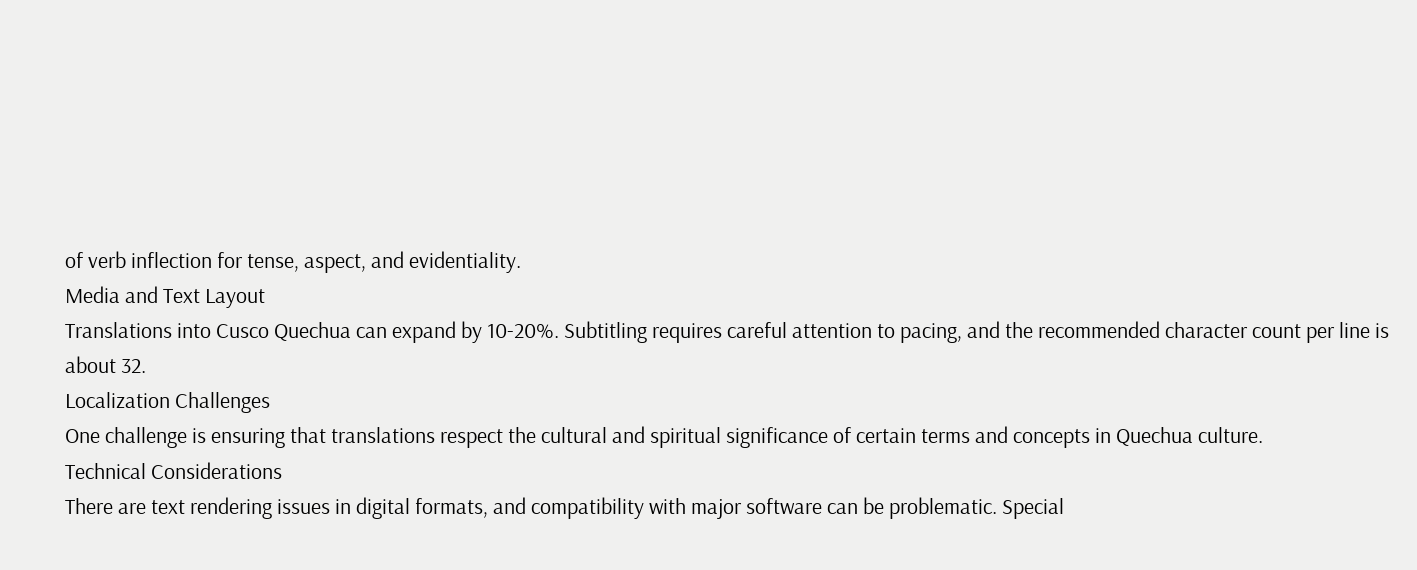of verb inflection for tense, aspect, and evidentiality.
Media and Text Layout
Translations into Cusco Quechua can expand by 10-20%. Subtitling requires careful attention to pacing, and the recommended character count per line is about 32.
Localization Challenges
One challenge is ensuring that translations respect the cultural and spiritual significance of certain terms and concepts in Quechua culture.
Technical Considerations
There are text rendering issues in digital formats, and compatibility with major software can be problematic. Special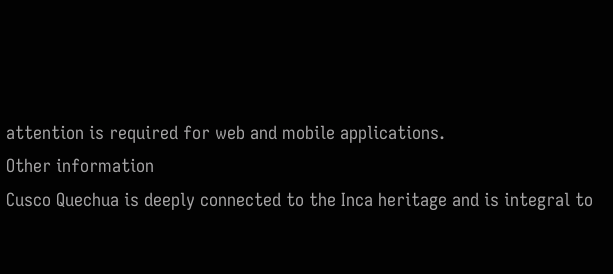attention is required for web and mobile applications.
Other information
Cusco Quechua is deeply connected to the Inca heritage and is integral to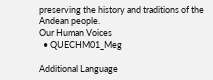preserving the history and traditions of the Andean people.
Our Human Voices
  • QUECHM01_Meg

Additional Language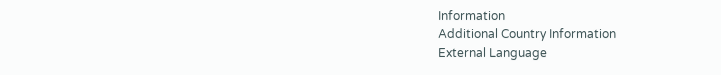Information
Additional Country Information
External Language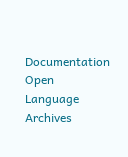Documentation
Open Language Archives